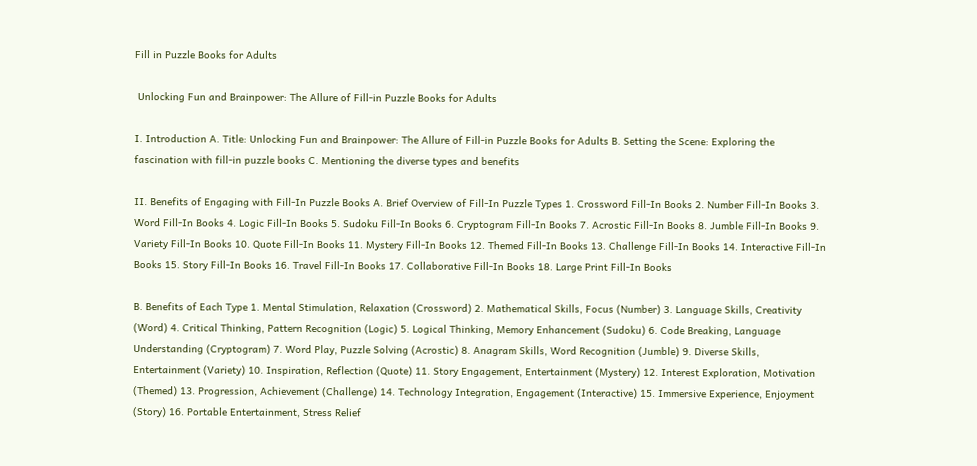Fill in Puzzle Books for Adults

 Unlocking Fun and Brainpower: The Allure of Fill-in Puzzle Books for Adults

I. Introduction A. Title: Unlocking Fun and Brainpower: The Allure of Fill-in Puzzle Books for Adults B. Setting the Scene: Exploring the fascination with fill-in puzzle books C. Mentioning the diverse types and benefits

II. Benefits of Engaging with Fill-In Puzzle Books A. Brief Overview of Fill-In Puzzle Types 1. Crossword Fill-In Books 2. Number Fill-In Books 3. Word Fill-In Books 4. Logic Fill-In Books 5. Sudoku Fill-In Books 6. Cryptogram Fill-In Books 7. Acrostic Fill-In Books 8. Jumble Fill-In Books 9. Variety Fill-In Books 10. Quote Fill-In Books 11. Mystery Fill-In Books 12. Themed Fill-In Books 13. Challenge Fill-In Books 14. Interactive Fill-In Books 15. Story Fill-In Books 16. Travel Fill-In Books 17. Collaborative Fill-In Books 18. Large Print Fill-In Books

B. Benefits of Each Type 1. Mental Stimulation, Relaxation (Crossword) 2. Mathematical Skills, Focus (Number) 3. Language Skills, Creativity (Word) 4. Critical Thinking, Pattern Recognition (Logic) 5. Logical Thinking, Memory Enhancement (Sudoku) 6. Code Breaking, Language Understanding (Cryptogram) 7. Word Play, Puzzle Solving (Acrostic) 8. Anagram Skills, Word Recognition (Jumble) 9. Diverse Skills, Entertainment (Variety) 10. Inspiration, Reflection (Quote) 11. Story Engagement, Entertainment (Mystery) 12. Interest Exploration, Motivation (Themed) 13. Progression, Achievement (Challenge) 14. Technology Integration, Engagement (Interactive) 15. Immersive Experience, Enjoyment (Story) 16. Portable Entertainment, Stress Relief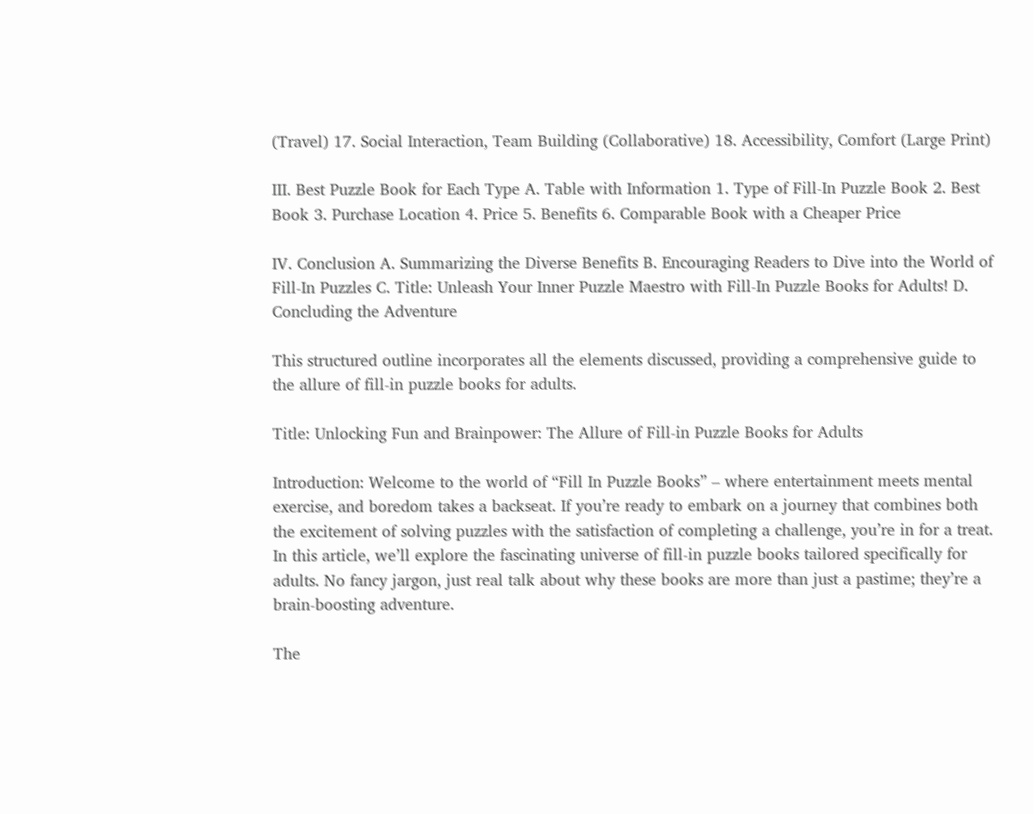(Travel) 17. Social Interaction, Team Building (Collaborative) 18. Accessibility, Comfort (Large Print)

III. Best Puzzle Book for Each Type A. Table with Information 1. Type of Fill-In Puzzle Book 2. Best Book 3. Purchase Location 4. Price 5. Benefits 6. Comparable Book with a Cheaper Price

IV. Conclusion A. Summarizing the Diverse Benefits B. Encouraging Readers to Dive into the World of Fill-In Puzzles C. Title: Unleash Your Inner Puzzle Maestro with Fill-In Puzzle Books for Adults! D. Concluding the Adventure

This structured outline incorporates all the elements discussed, providing a comprehensive guide to the allure of fill-in puzzle books for adults.

Title: Unlocking Fun and Brainpower: The Allure of Fill-in Puzzle Books for Adults

Introduction: Welcome to the world of “Fill In Puzzle Books” – where entertainment meets mental exercise, and boredom takes a backseat. If you’re ready to embark on a journey that combines both the excitement of solving puzzles with the satisfaction of completing a challenge, you’re in for a treat. In this article, we’ll explore the fascinating universe of fill-in puzzle books tailored specifically for adults. No fancy jargon, just real talk about why these books are more than just a pastime; they’re a brain-boosting adventure.

The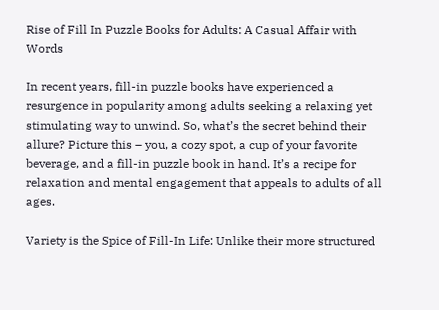Rise of Fill In Puzzle Books for Adults: A Casual Affair with Words

In recent years, fill-in puzzle books have experienced a resurgence in popularity among adults seeking a relaxing yet stimulating way to unwind. So, what’s the secret behind their allure? Picture this – you, a cozy spot, a cup of your favorite beverage, and a fill-in puzzle book in hand. It’s a recipe for relaxation and mental engagement that appeals to adults of all ages.

Variety is the Spice of Fill-In Life: Unlike their more structured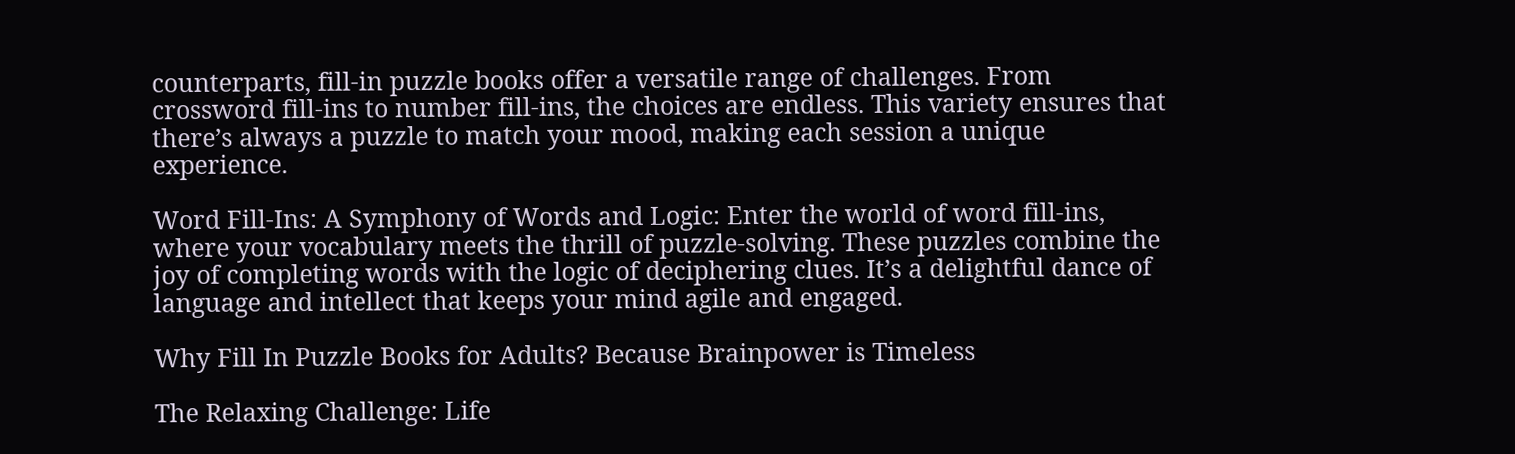counterparts, fill-in puzzle books offer a versatile range of challenges. From crossword fill-ins to number fill-ins, the choices are endless. This variety ensures that there’s always a puzzle to match your mood, making each session a unique experience.

Word Fill-Ins: A Symphony of Words and Logic: Enter the world of word fill-ins, where your vocabulary meets the thrill of puzzle-solving. These puzzles combine the joy of completing words with the logic of deciphering clues. It’s a delightful dance of language and intellect that keeps your mind agile and engaged.

Why Fill In Puzzle Books for Adults? Because Brainpower is Timeless

The Relaxing Challenge: Life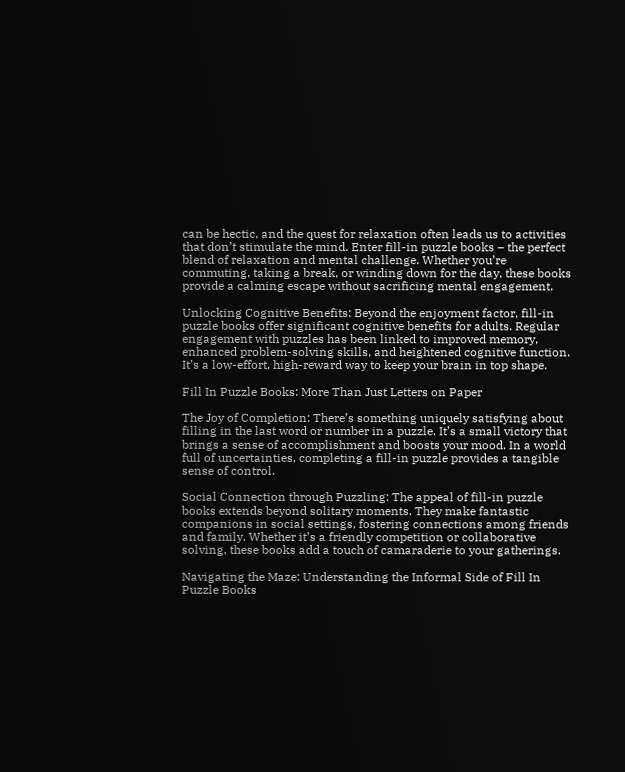can be hectic, and the quest for relaxation often leads us to activities that don’t stimulate the mind. Enter fill-in puzzle books – the perfect blend of relaxation and mental challenge. Whether you’re commuting, taking a break, or winding down for the day, these books provide a calming escape without sacrificing mental engagement.

Unlocking Cognitive Benefits: Beyond the enjoyment factor, fill-in puzzle books offer significant cognitive benefits for adults. Regular engagement with puzzles has been linked to improved memory, enhanced problem-solving skills, and heightened cognitive function. It’s a low-effort, high-reward way to keep your brain in top shape.

Fill In Puzzle Books: More Than Just Letters on Paper

The Joy of Completion: There’s something uniquely satisfying about filling in the last word or number in a puzzle. It’s a small victory that brings a sense of accomplishment and boosts your mood. In a world full of uncertainties, completing a fill-in puzzle provides a tangible sense of control.

Social Connection through Puzzling: The appeal of fill-in puzzle books extends beyond solitary moments. They make fantastic companions in social settings, fostering connections among friends and family. Whether it’s a friendly competition or collaborative solving, these books add a touch of camaraderie to your gatherings.

Navigating the Maze: Understanding the Informal Side of Fill In Puzzle Books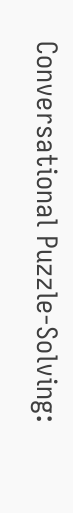Conversational Puzzle-Solving: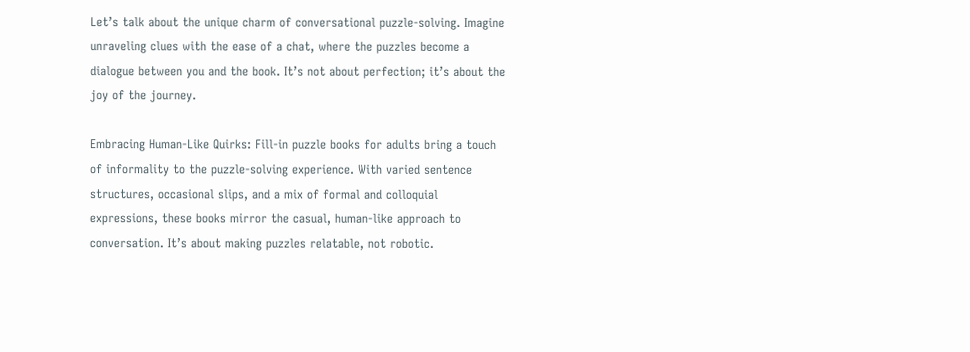Let’s talk about the unique charm of conversational puzzle-solving. Imagine unraveling clues with the ease of a chat, where the puzzles become a dialogue between you and the book. It’s not about perfection; it’s about the joy of the journey.

Embracing Human-Like Quirks: Fill-in puzzle books for adults bring a touch of informality to the puzzle-solving experience. With varied sentence structures, occasional slips, and a mix of formal and colloquial expressions, these books mirror the casual, human-like approach to conversation. It’s about making puzzles relatable, not robotic.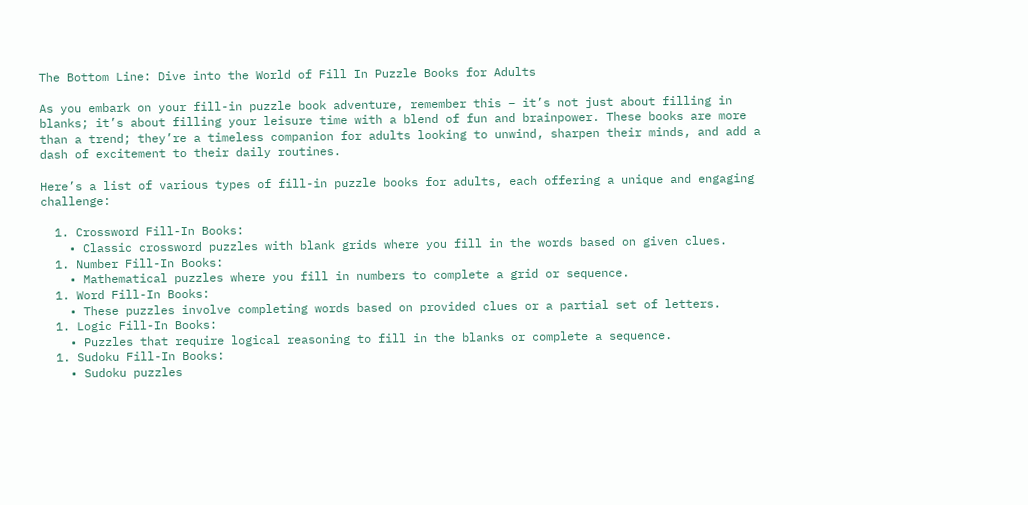The Bottom Line: Dive into the World of Fill In Puzzle Books for Adults

As you embark on your fill-in puzzle book adventure, remember this – it’s not just about filling in blanks; it’s about filling your leisure time with a blend of fun and brainpower. These books are more than a trend; they’re a timeless companion for adults looking to unwind, sharpen their minds, and add a dash of excitement to their daily routines.

Here’s a list of various types of fill-in puzzle books for adults, each offering a unique and engaging challenge:

  1. Crossword Fill-In Books:
    • Classic crossword puzzles with blank grids where you fill in the words based on given clues.
  1. Number Fill-In Books:
    • Mathematical puzzles where you fill in numbers to complete a grid or sequence.
  1. Word Fill-In Books:
    • These puzzles involve completing words based on provided clues or a partial set of letters.
  1. Logic Fill-In Books:
    • Puzzles that require logical reasoning to fill in the blanks or complete a sequence.
  1. Sudoku Fill-In Books:
    • Sudoku puzzles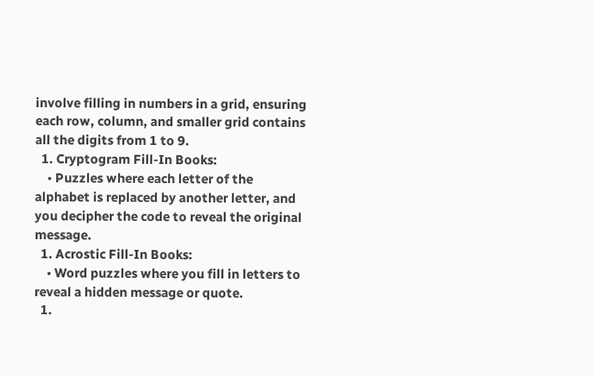involve filling in numbers in a grid, ensuring each row, column, and smaller grid contains all the digits from 1 to 9.
  1. Cryptogram Fill-In Books:
    • Puzzles where each letter of the alphabet is replaced by another letter, and you decipher the code to reveal the original message.
  1. Acrostic Fill-In Books:
    • Word puzzles where you fill in letters to reveal a hidden message or quote.
  1.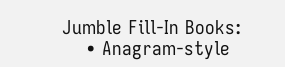Jumble Fill-In Books:
    • Anagram-style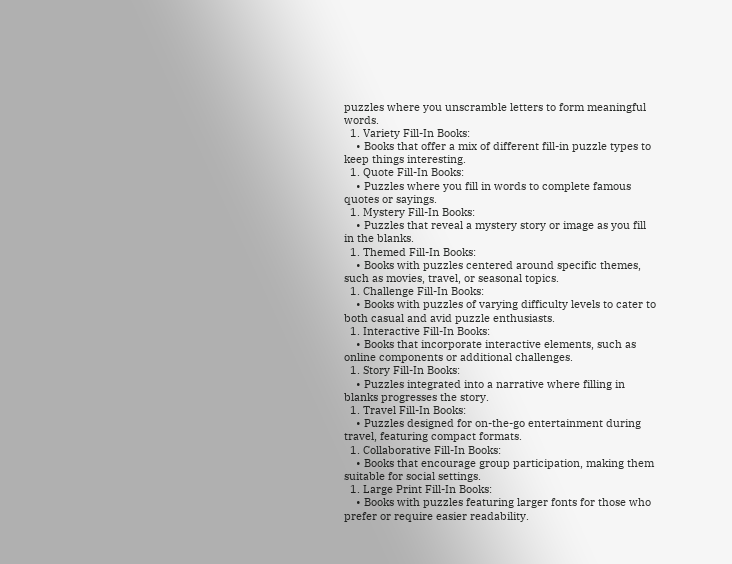puzzles where you unscramble letters to form meaningful words.
  1. Variety Fill-In Books:
    • Books that offer a mix of different fill-in puzzle types to keep things interesting.
  1. Quote Fill-In Books:
    • Puzzles where you fill in words to complete famous quotes or sayings.
  1. Mystery Fill-In Books:
    • Puzzles that reveal a mystery story or image as you fill in the blanks.
  1. Themed Fill-In Books:
    • Books with puzzles centered around specific themes, such as movies, travel, or seasonal topics.
  1. Challenge Fill-In Books:
    • Books with puzzles of varying difficulty levels to cater to both casual and avid puzzle enthusiasts.
  1. Interactive Fill-In Books:
    • Books that incorporate interactive elements, such as online components or additional challenges.
  1. Story Fill-In Books:
    • Puzzles integrated into a narrative where filling in blanks progresses the story.
  1. Travel Fill-In Books:
    • Puzzles designed for on-the-go entertainment during travel, featuring compact formats.
  1. Collaborative Fill-In Books:
    • Books that encourage group participation, making them suitable for social settings.
  1. Large Print Fill-In Books:
    • Books with puzzles featuring larger fonts for those who prefer or require easier readability.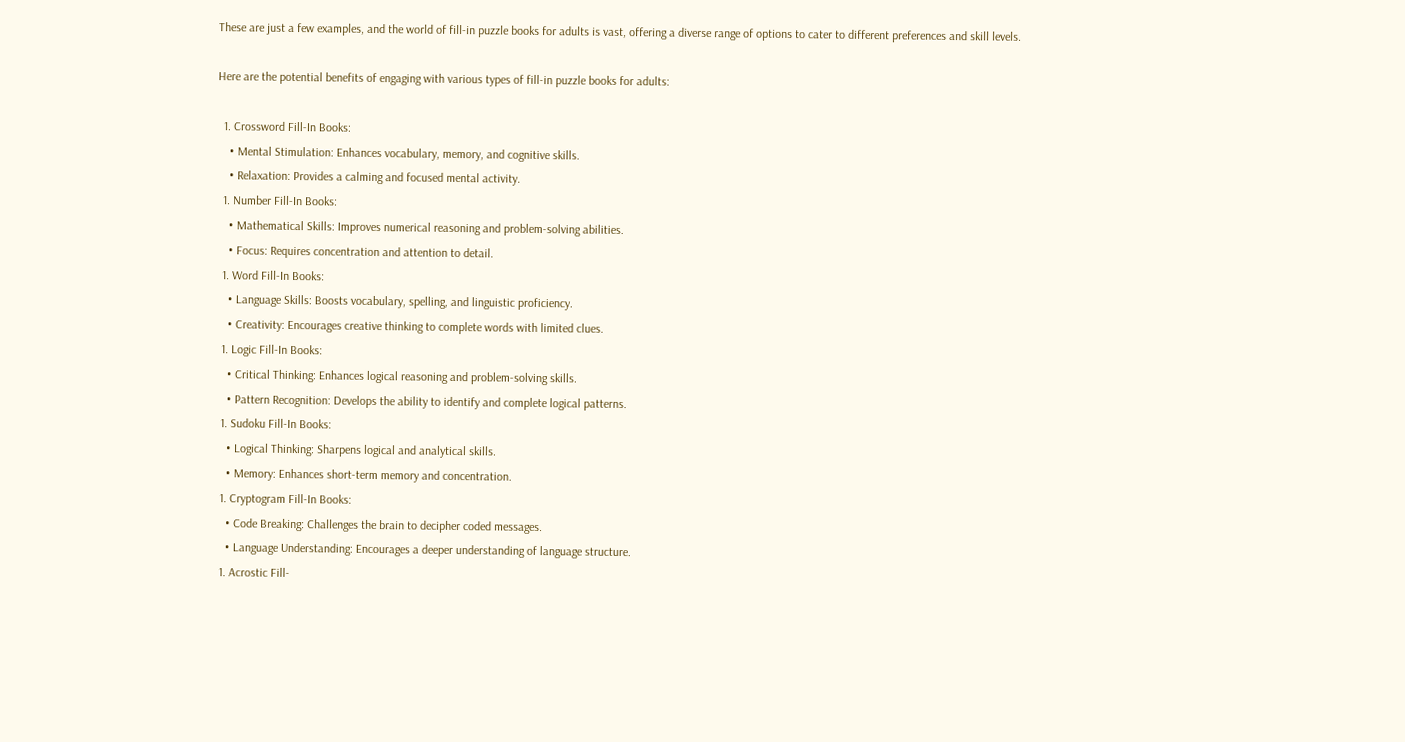These are just a few examples, and the world of fill-in puzzle books for adults is vast, offering a diverse range of options to cater to different preferences and skill levels.

Here are the potential benefits of engaging with various types of fill-in puzzle books for adults:

  1. Crossword Fill-In Books:
    • Mental Stimulation: Enhances vocabulary, memory, and cognitive skills.
    • Relaxation: Provides a calming and focused mental activity.
  1. Number Fill-In Books:
    • Mathematical Skills: Improves numerical reasoning and problem-solving abilities.
    • Focus: Requires concentration and attention to detail.
  1. Word Fill-In Books:
    • Language Skills: Boosts vocabulary, spelling, and linguistic proficiency.
    • Creativity: Encourages creative thinking to complete words with limited clues.
  1. Logic Fill-In Books:
    • Critical Thinking: Enhances logical reasoning and problem-solving skills.
    • Pattern Recognition: Develops the ability to identify and complete logical patterns.
  1. Sudoku Fill-In Books:
    • Logical Thinking: Sharpens logical and analytical skills.
    • Memory: Enhances short-term memory and concentration.
  1. Cryptogram Fill-In Books:
    • Code Breaking: Challenges the brain to decipher coded messages.
    • Language Understanding: Encourages a deeper understanding of language structure.
  1. Acrostic Fill-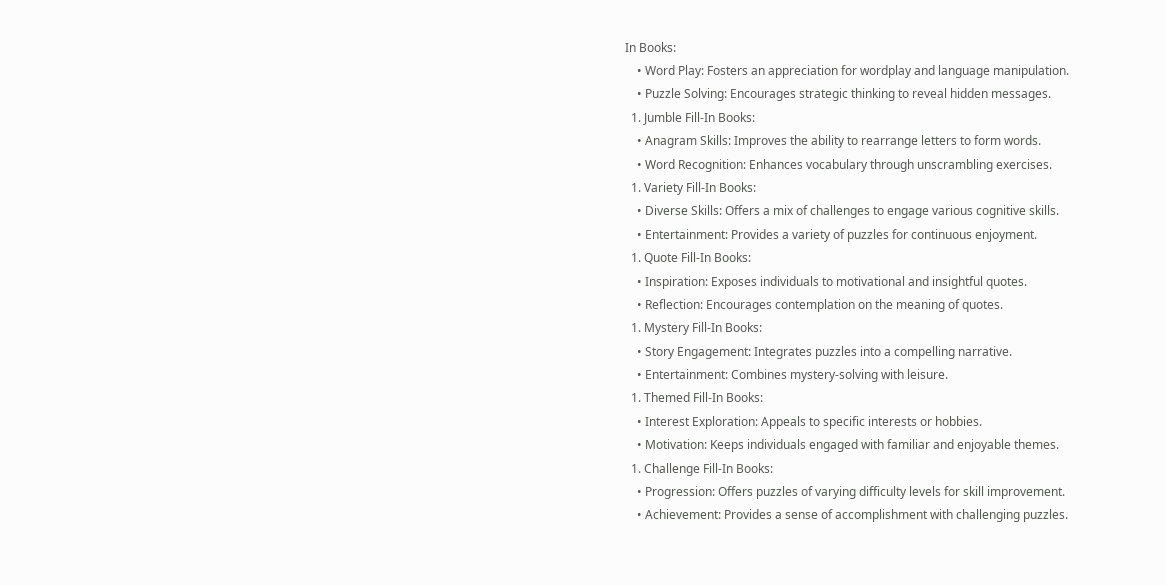In Books:
    • Word Play: Fosters an appreciation for wordplay and language manipulation.
    • Puzzle Solving: Encourages strategic thinking to reveal hidden messages.
  1. Jumble Fill-In Books:
    • Anagram Skills: Improves the ability to rearrange letters to form words.
    • Word Recognition: Enhances vocabulary through unscrambling exercises.
  1. Variety Fill-In Books:
    • Diverse Skills: Offers a mix of challenges to engage various cognitive skills.
    • Entertainment: Provides a variety of puzzles for continuous enjoyment.
  1. Quote Fill-In Books:
    • Inspiration: Exposes individuals to motivational and insightful quotes.
    • Reflection: Encourages contemplation on the meaning of quotes.
  1. Mystery Fill-In Books:
    • Story Engagement: Integrates puzzles into a compelling narrative.
    • Entertainment: Combines mystery-solving with leisure.
  1. Themed Fill-In Books:
    • Interest Exploration: Appeals to specific interests or hobbies.
    • Motivation: Keeps individuals engaged with familiar and enjoyable themes.
  1. Challenge Fill-In Books:
    • Progression: Offers puzzles of varying difficulty levels for skill improvement.
    • Achievement: Provides a sense of accomplishment with challenging puzzles.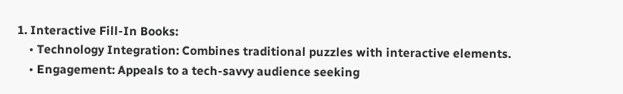1. Interactive Fill-In Books:
    • Technology Integration: Combines traditional puzzles with interactive elements.
    • Engagement: Appeals to a tech-savvy audience seeking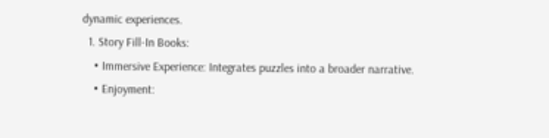dynamic experiences.
  1. Story Fill-In Books:
    • Immersive Experience: Integrates puzzles into a broader narrative.
    • Enjoyment: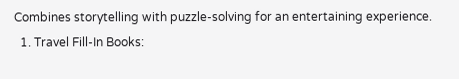Combines storytelling with puzzle-solving for an entertaining experience.
  1. Travel Fill-In Books: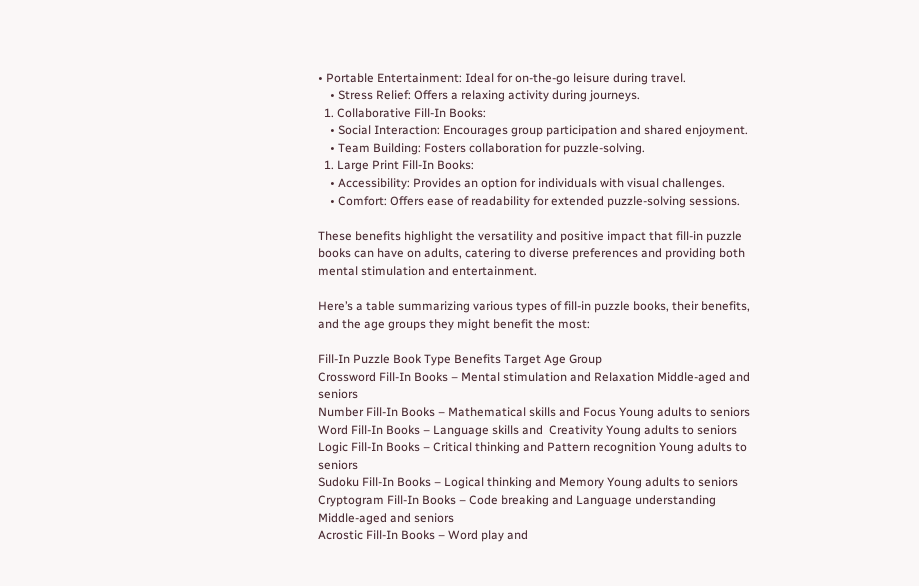• Portable Entertainment: Ideal for on-the-go leisure during travel.
    • Stress Relief: Offers a relaxing activity during journeys.
  1. Collaborative Fill-In Books:
    • Social Interaction: Encourages group participation and shared enjoyment.
    • Team Building: Fosters collaboration for puzzle-solving.
  1. Large Print Fill-In Books:
    • Accessibility: Provides an option for individuals with visual challenges.
    • Comfort: Offers ease of readability for extended puzzle-solving sessions.

These benefits highlight the versatility and positive impact that fill-in puzzle books can have on adults, catering to diverse preferences and providing both mental stimulation and entertainment.

Here’s a table summarizing various types of fill-in puzzle books, their benefits, and the age groups they might benefit the most:

Fill-In Puzzle Book Type Benefits Target Age Group
Crossword Fill-In Books – Mental stimulation and Relaxation Middle-aged and seniors
Number Fill-In Books – Mathematical skills and Focus Young adults to seniors
Word Fill-In Books – Language skills and  Creativity Young adults to seniors
Logic Fill-In Books – Critical thinking and Pattern recognition Young adults to seniors
Sudoku Fill-In Books – Logical thinking and Memory Young adults to seniors
Cryptogram Fill-In Books – Code breaking and Language understanding Middle-aged and seniors
Acrostic Fill-In Books – Word play and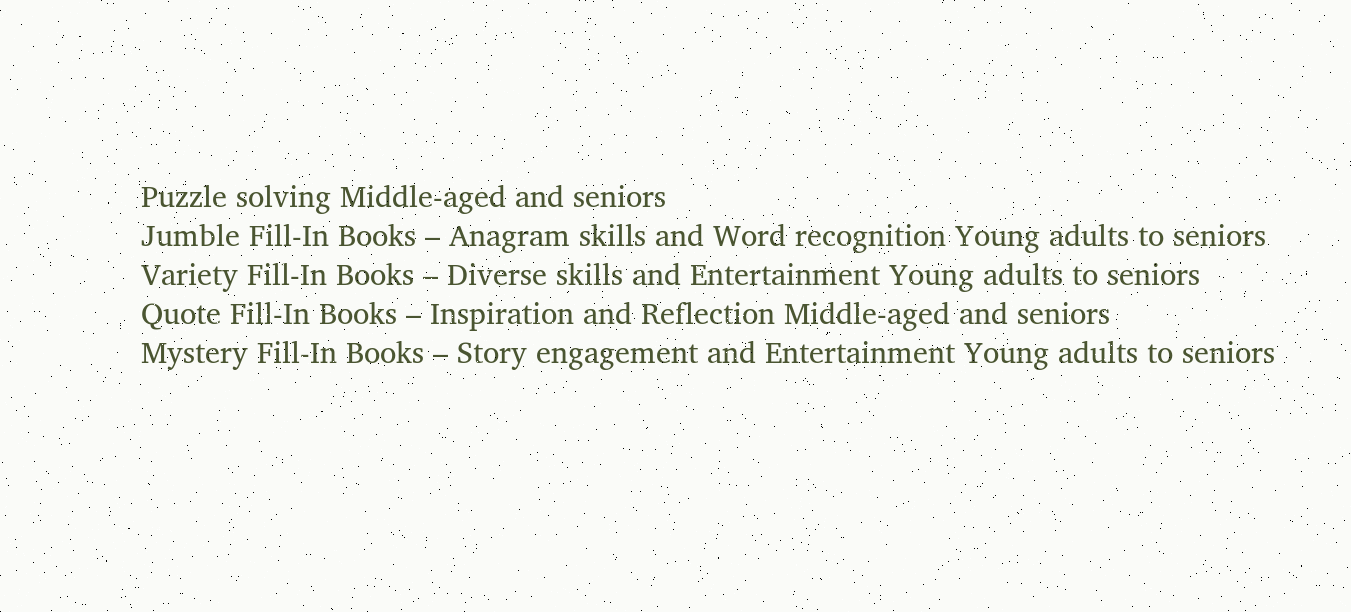Puzzle solving Middle-aged and seniors
Jumble Fill-In Books – Anagram skills and Word recognition Young adults to seniors
Variety Fill-In Books – Diverse skills and Entertainment Young adults to seniors
Quote Fill-In Books – Inspiration and Reflection Middle-aged and seniors
Mystery Fill-In Books – Story engagement and Entertainment Young adults to seniors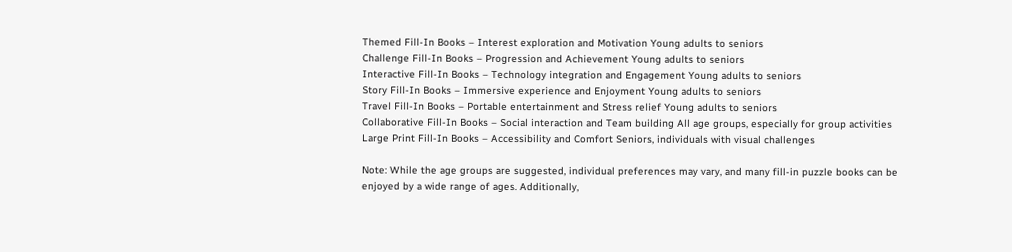Themed Fill-In Books – Interest exploration and Motivation Young adults to seniors
Challenge Fill-In Books – Progression and Achievement Young adults to seniors
Interactive Fill-In Books – Technology integration and Engagement Young adults to seniors
Story Fill-In Books – Immersive experience and Enjoyment Young adults to seniors
Travel Fill-In Books – Portable entertainment and Stress relief Young adults to seniors
Collaborative Fill-In Books – Social interaction and Team building All age groups, especially for group activities
Large Print Fill-In Books – Accessibility and Comfort Seniors, individuals with visual challenges

Note: While the age groups are suggested, individual preferences may vary, and many fill-in puzzle books can be enjoyed by a wide range of ages. Additionally,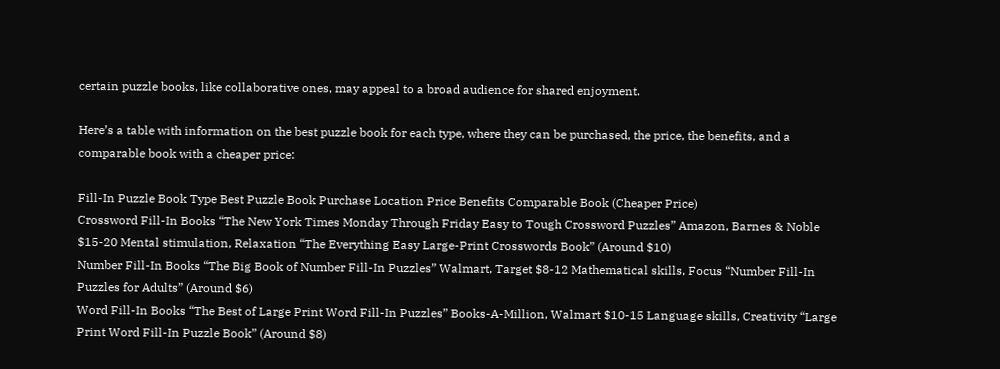certain puzzle books, like collaborative ones, may appeal to a broad audience for shared enjoyment.

Here’s a table with information on the best puzzle book for each type, where they can be purchased, the price, the benefits, and a comparable book with a cheaper price:

Fill-In Puzzle Book Type Best Puzzle Book Purchase Location Price Benefits Comparable Book (Cheaper Price)
Crossword Fill-In Books “The New York Times Monday Through Friday Easy to Tough Crossword Puzzles” Amazon, Barnes & Noble $15-20 Mental stimulation, Relaxation “The Everything Easy Large-Print Crosswords Book” (Around $10)
Number Fill-In Books “The Big Book of Number Fill-In Puzzles” Walmart, Target $8-12 Mathematical skills, Focus “Number Fill-In Puzzles for Adults” (Around $6)
Word Fill-In Books “The Best of Large Print Word Fill-In Puzzles” Books-A-Million, Walmart $10-15 Language skills, Creativity “Large Print Word Fill-In Puzzle Book” (Around $8)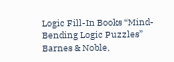Logic Fill-In Books “Mind-Bending Logic Puzzles” Barnes & Noble,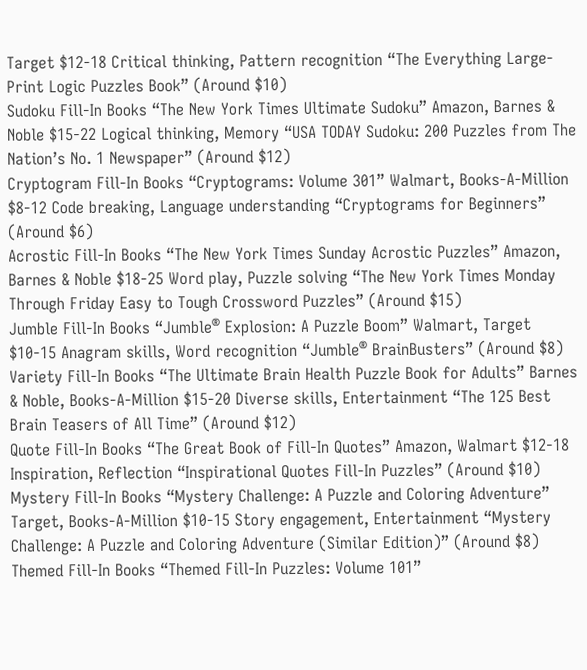Target $12-18 Critical thinking, Pattern recognition “The Everything Large-Print Logic Puzzles Book” (Around $10)
Sudoku Fill-In Books “The New York Times Ultimate Sudoku” Amazon, Barnes & Noble $15-22 Logical thinking, Memory “USA TODAY Sudoku: 200 Puzzles from The Nation’s No. 1 Newspaper” (Around $12)
Cryptogram Fill-In Books “Cryptograms: Volume 301” Walmart, Books-A-Million $8-12 Code breaking, Language understanding “Cryptograms for Beginners” (Around $6)
Acrostic Fill-In Books “The New York Times Sunday Acrostic Puzzles” Amazon, Barnes & Noble $18-25 Word play, Puzzle solving “The New York Times Monday Through Friday Easy to Tough Crossword Puzzles” (Around $15)
Jumble Fill-In Books “Jumble® Explosion: A Puzzle Boom” Walmart, Target $10-15 Anagram skills, Word recognition “Jumble® BrainBusters” (Around $8)
Variety Fill-In Books “The Ultimate Brain Health Puzzle Book for Adults” Barnes & Noble, Books-A-Million $15-20 Diverse skills, Entertainment “The 125 Best Brain Teasers of All Time” (Around $12)
Quote Fill-In Books “The Great Book of Fill-In Quotes” Amazon, Walmart $12-18 Inspiration, Reflection “Inspirational Quotes Fill-In Puzzles” (Around $10)
Mystery Fill-In Books “Mystery Challenge: A Puzzle and Coloring Adventure” Target, Books-A-Million $10-15 Story engagement, Entertainment “Mystery Challenge: A Puzzle and Coloring Adventure (Similar Edition)” (Around $8)
Themed Fill-In Books “Themed Fill-In Puzzles: Volume 101”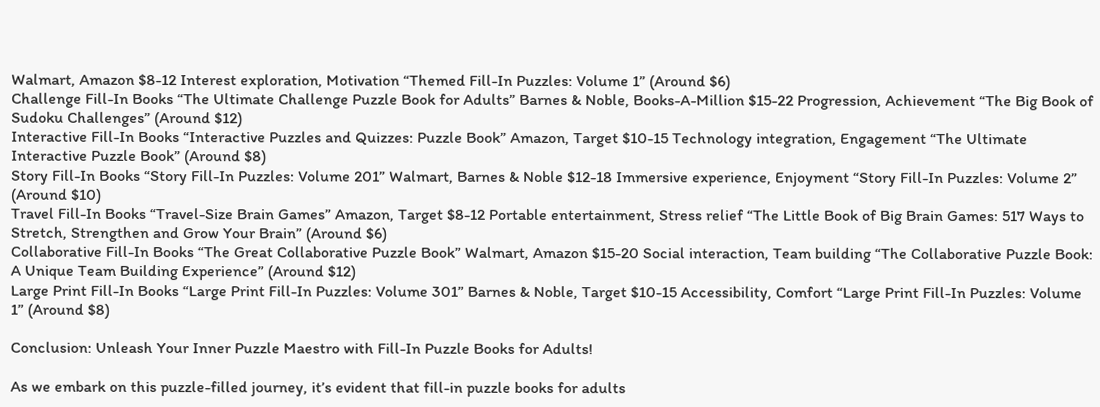Walmart, Amazon $8-12 Interest exploration, Motivation “Themed Fill-In Puzzles: Volume 1” (Around $6)
Challenge Fill-In Books “The Ultimate Challenge Puzzle Book for Adults” Barnes & Noble, Books-A-Million $15-22 Progression, Achievement “The Big Book of Sudoku Challenges” (Around $12)
Interactive Fill-In Books “Interactive Puzzles and Quizzes: Puzzle Book” Amazon, Target $10-15 Technology integration, Engagement “The Ultimate Interactive Puzzle Book” (Around $8)
Story Fill-In Books “Story Fill-In Puzzles: Volume 201” Walmart, Barnes & Noble $12-18 Immersive experience, Enjoyment “Story Fill-In Puzzles: Volume 2” (Around $10)
Travel Fill-In Books “Travel-Size Brain Games” Amazon, Target $8-12 Portable entertainment, Stress relief “The Little Book of Big Brain Games: 517 Ways to Stretch, Strengthen and Grow Your Brain” (Around $6)
Collaborative Fill-In Books “The Great Collaborative Puzzle Book” Walmart, Amazon $15-20 Social interaction, Team building “The Collaborative Puzzle Book: A Unique Team Building Experience” (Around $12)
Large Print Fill-In Books “Large Print Fill-In Puzzles: Volume 301” Barnes & Noble, Target $10-15 Accessibility, Comfort “Large Print Fill-In Puzzles: Volume 1” (Around $8)

Conclusion: Unleash Your Inner Puzzle Maestro with Fill-In Puzzle Books for Adults!

As we embark on this puzzle-filled journey, it’s evident that fill-in puzzle books for adults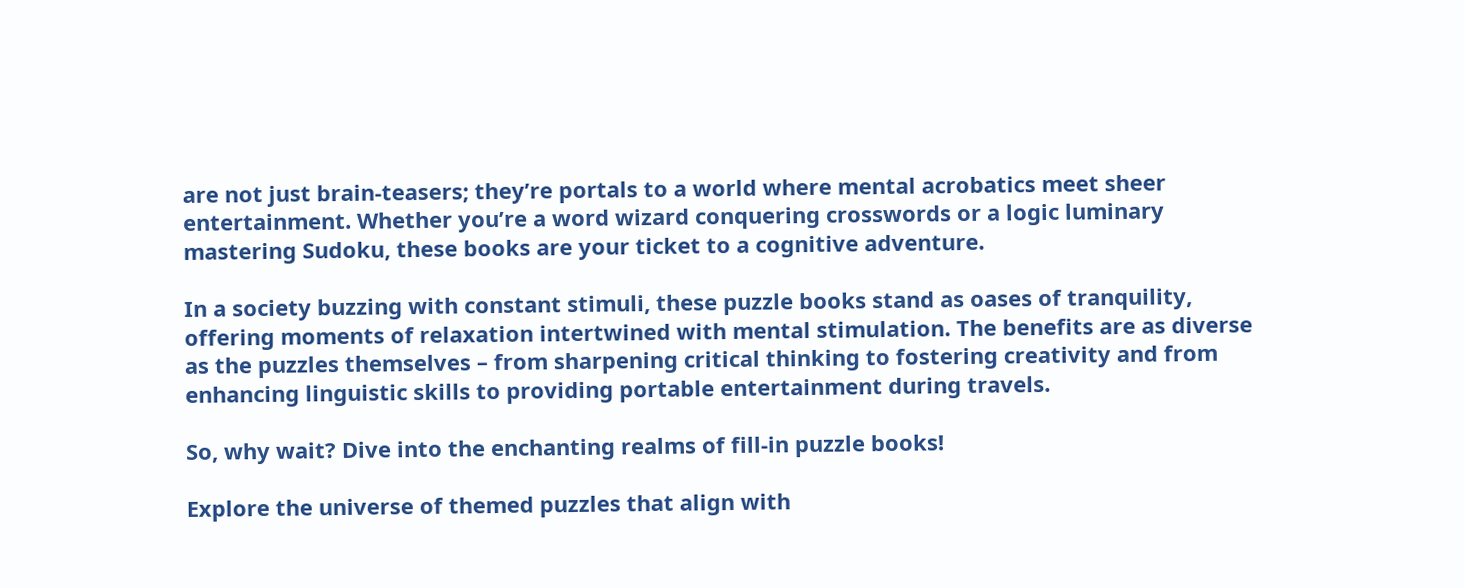are not just brain-teasers; they’re portals to a world where mental acrobatics meet sheer entertainment. Whether you’re a word wizard conquering crosswords or a logic luminary mastering Sudoku, these books are your ticket to a cognitive adventure.

In a society buzzing with constant stimuli, these puzzle books stand as oases of tranquility, offering moments of relaxation intertwined with mental stimulation. The benefits are as diverse as the puzzles themselves – from sharpening critical thinking to fostering creativity and from enhancing linguistic skills to providing portable entertainment during travels.

So, why wait? Dive into the enchanting realms of fill-in puzzle books!

Explore the universe of themed puzzles that align with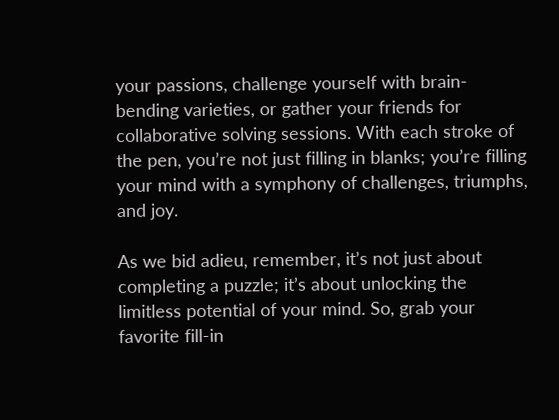your passions, challenge yourself with brain-bending varieties, or gather your friends for collaborative solving sessions. With each stroke of the pen, you’re not just filling in blanks; you’re filling your mind with a symphony of challenges, triumphs, and joy.

As we bid adieu, remember, it’s not just about completing a puzzle; it’s about unlocking the limitless potential of your mind. So, grab your favorite fill-in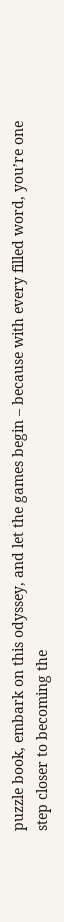puzzle book, embark on this odyssey, and let the games begin – because with every filled word, you’re one step closer to becoming the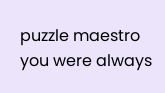puzzle maestro you were always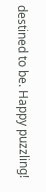destined to be. Happy puzzling!